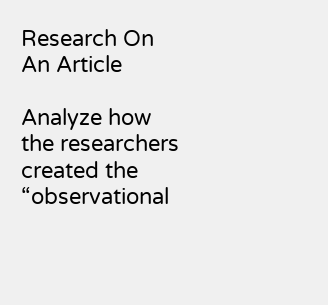Research On An Article

Analyze how the researchers created the “observational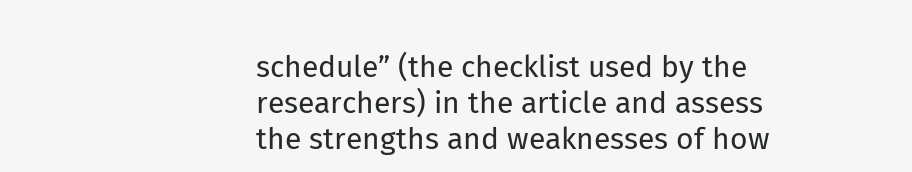schedule” (the checklist used by the researchers) in the article and assess the strengths and weaknesses of how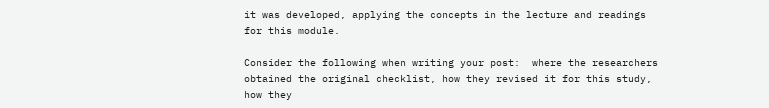it was developed, applying the concepts in the lecture and readings for this module.

Consider the following when writing your post:  where the researchers obtained the original checklist, how they revised it for this study, how they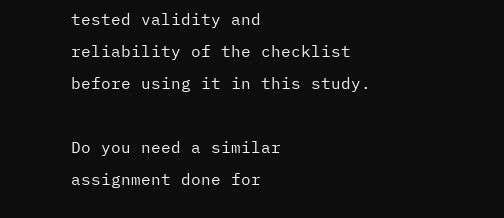tested validity and reliability of the checklist before using it in this study.

Do you need a similar assignment done for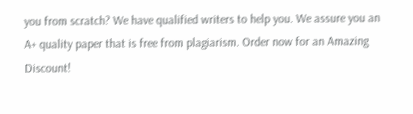you from scratch? We have qualified writers to help you. We assure you an A+ quality paper that is free from plagiarism. Order now for an Amazing Discount!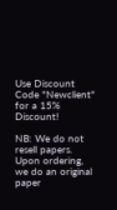Use Discount Code "Newclient" for a 15% Discount!

NB: We do not resell papers. Upon ordering, we do an original paper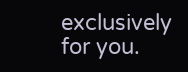exclusively for you.